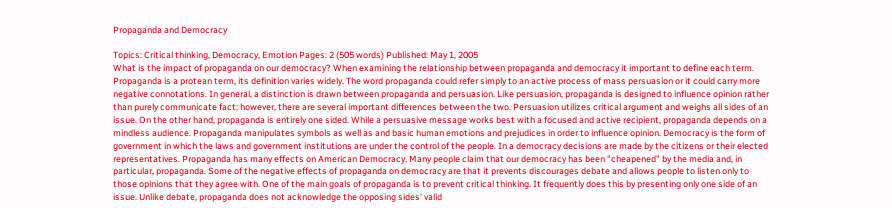Propaganda and Democracy

Topics: Critical thinking, Democracy, Emotion Pages: 2 (505 words) Published: May 1, 2005
What is the impact of propaganda on our democracy? When examining the relationship between propaganda and democracy it important to define each term. Propaganda is a protean term, its definition varies widely. The word propaganda could refer simply to an active process of mass persuasion or it could carry more negative connotations. In general, a distinction is drawn between propaganda and persuasion. Like persuasion, propaganda is designed to influence opinion rather than purely communicate fact; however, there are several important differences between the two. Persuasion utilizes critical argument and weighs all sides of an issue. On the other hand, propaganda is entirely one sided. While a persuasive message works best with a focused and active recipient, propaganda depends on a mindless audience. Propaganda manipulates symbols as well as and basic human emotions and prejudices in order to influence opinion. Democracy is the form of government in which the laws and government institutions are under the control of the people. In a democracy decisions are made by the citizens or their elected representatives. Propaganda has many effects on American Democracy. Many people claim that our democracy has been "cheapened" by the media and, in particular, propaganda. Some of the negative effects of propaganda on democracy are that it prevents discourages debate and allows people to listen only to those opinions that they agree with. One of the main goals of propaganda is to prevent critical thinking. It frequently does this by presenting only one side of an issue. Unlike debate, propaganda does not acknowledge the opposing sides' valid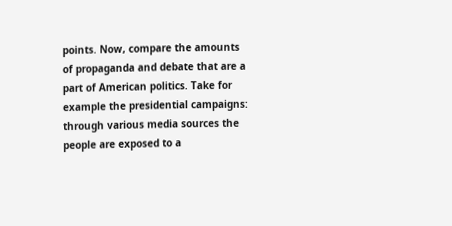points. Now, compare the amounts of propaganda and debate that are a part of American politics. Take for example the presidential campaigns: through various media sources the people are exposed to a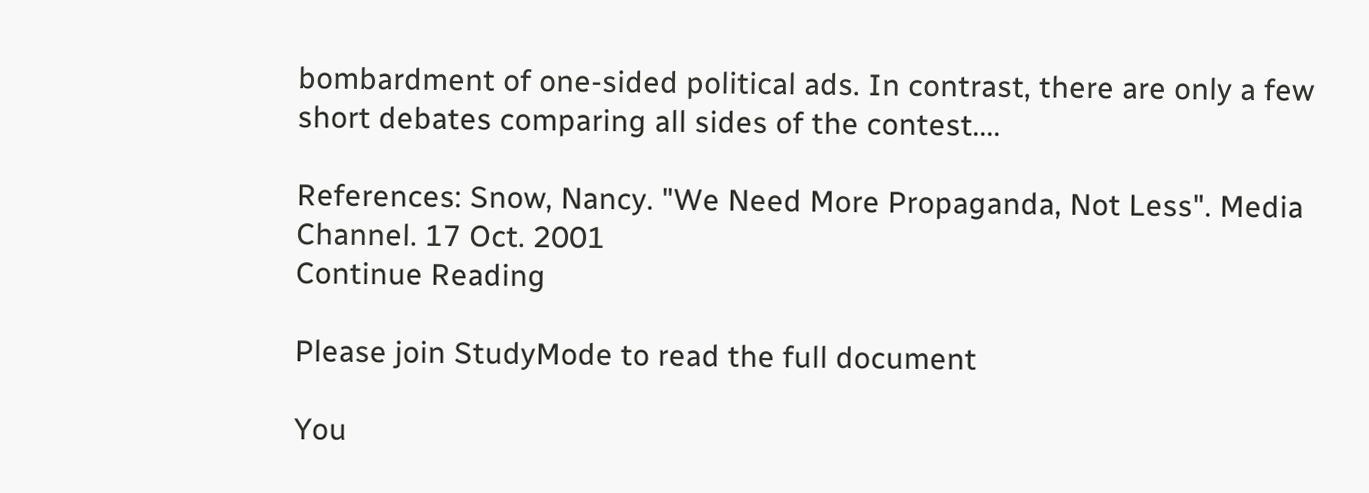bombardment of one-sided political ads. In contrast, there are only a few short debates comparing all sides of the contest....

References: Snow, Nancy. "We Need More Propaganda, Not Less". Media
Channel. 17 Oct. 2001
Continue Reading

Please join StudyMode to read the full document

You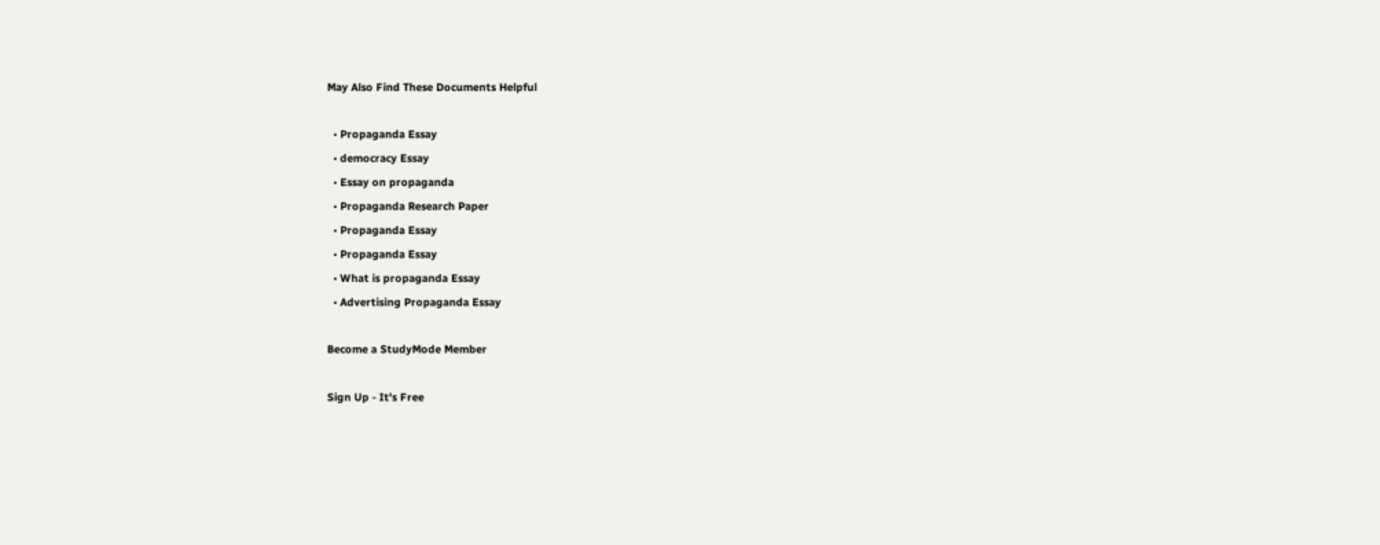May Also Find These Documents Helpful

  • Propaganda Essay
  • democracy Essay
  • Essay on propaganda
  • Propaganda Research Paper
  • Propaganda Essay
  • Propaganda Essay
  • What is propaganda Essay
  • Advertising Propaganda Essay

Become a StudyMode Member

Sign Up - It's Free